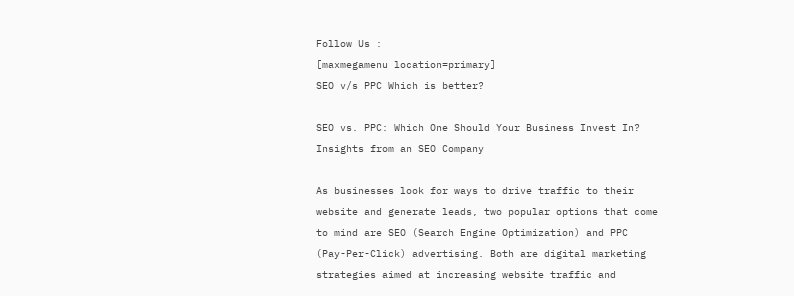Follow Us :
[maxmegamenu location=primary]
SEO v/s PPC Which is better?

SEO vs. PPC: Which One Should Your Business Invest In? Insights from an SEO Company

As businesses look for ways to drive traffic to their website and generate leads, two popular options that come to mind are SEO (Search Engine Optimization) and PPC (Pay-Per-Click) advertising. Both are digital marketing strategies aimed at increasing website traffic and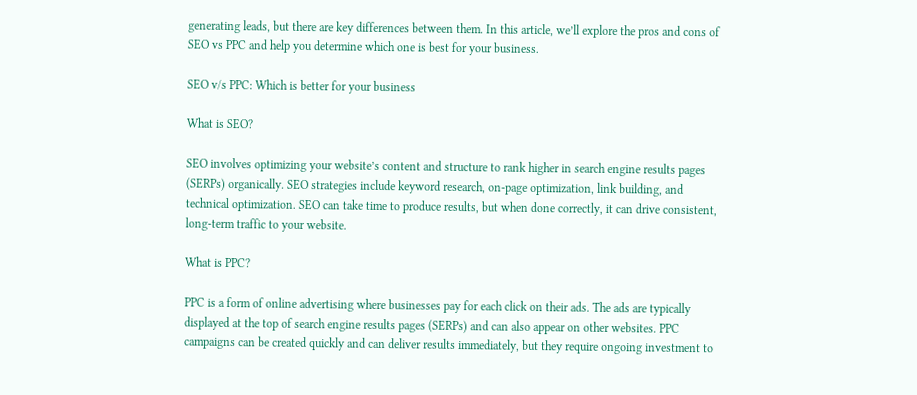generating leads, but there are key differences between them. In this article, we’ll explore the pros and cons of SEO vs PPC and help you determine which one is best for your business.

SEO v/s PPC: Which is better for your business

What is SEO?

SEO involves optimizing your website’s content and structure to rank higher in search engine results pages (SERPs) organically. SEO strategies include keyword research, on-page optimization, link building, and technical optimization. SEO can take time to produce results, but when done correctly, it can drive consistent, long-term traffic to your website.

What is PPC?

PPC is a form of online advertising where businesses pay for each click on their ads. The ads are typically displayed at the top of search engine results pages (SERPs) and can also appear on other websites. PPC campaigns can be created quickly and can deliver results immediately, but they require ongoing investment to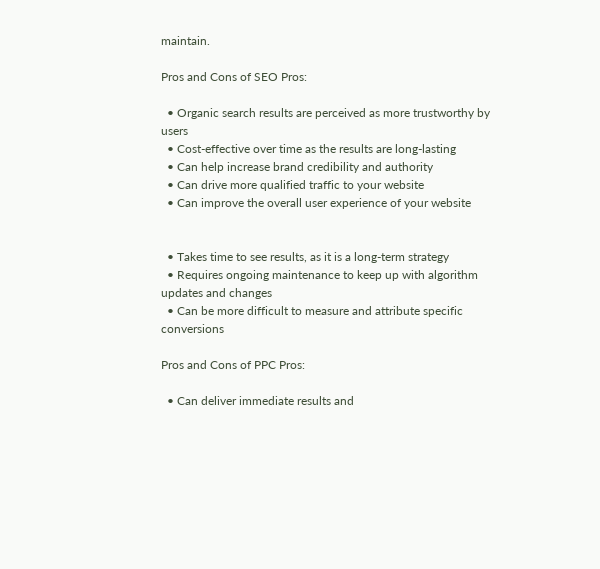maintain.

Pros and Cons of SEO Pros:

  • Organic search results are perceived as more trustworthy by users
  • Cost-effective over time as the results are long-lasting
  • Can help increase brand credibility and authority
  • Can drive more qualified traffic to your website
  • Can improve the overall user experience of your website


  • Takes time to see results, as it is a long-term strategy
  • Requires ongoing maintenance to keep up with algorithm updates and changes
  • Can be more difficult to measure and attribute specific conversions

Pros and Cons of PPC Pros:

  • Can deliver immediate results and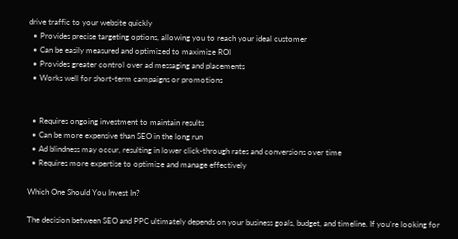drive traffic to your website quickly
  • Provides precise targeting options, allowing you to reach your ideal customer
  • Can be easily measured and optimized to maximize ROI
  • Provides greater control over ad messaging and placements
  • Works well for short-term campaigns or promotions


  • Requires ongoing investment to maintain results
  • Can be more expensive than SEO in the long run
  • Ad blindness may occur, resulting in lower click-through rates and conversions over time
  • Requires more expertise to optimize and manage effectively

Which One Should You Invest In?

The decision between SEO and PPC ultimately depends on your business goals, budget, and timeline. If you’re looking for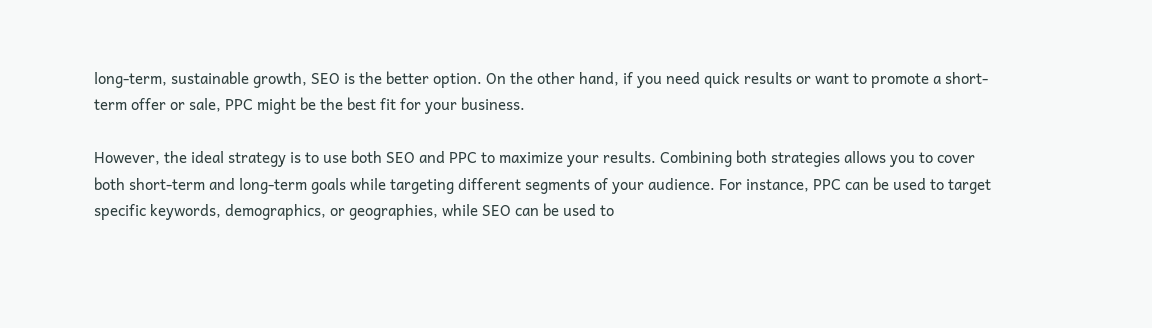long-term, sustainable growth, SEO is the better option. On the other hand, if you need quick results or want to promote a short-term offer or sale, PPC might be the best fit for your business.

However, the ideal strategy is to use both SEO and PPC to maximize your results. Combining both strategies allows you to cover both short-term and long-term goals while targeting different segments of your audience. For instance, PPC can be used to target specific keywords, demographics, or geographies, while SEO can be used to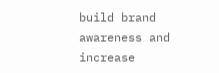build brand awareness and increase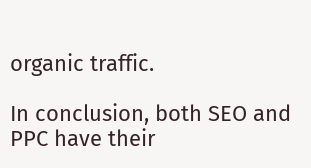organic traffic.

In conclusion, both SEO and PPC have their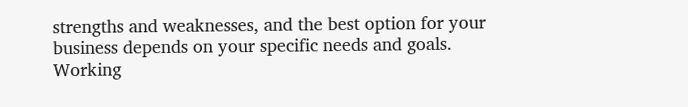strengths and weaknesses, and the best option for your business depends on your specific needs and goals. Working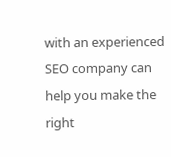with an experienced SEO company can help you make the right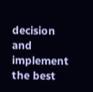decision and implement the best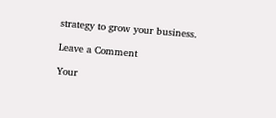strategy to grow your business.

Leave a Comment

Your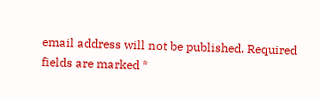email address will not be published. Required fields are marked *